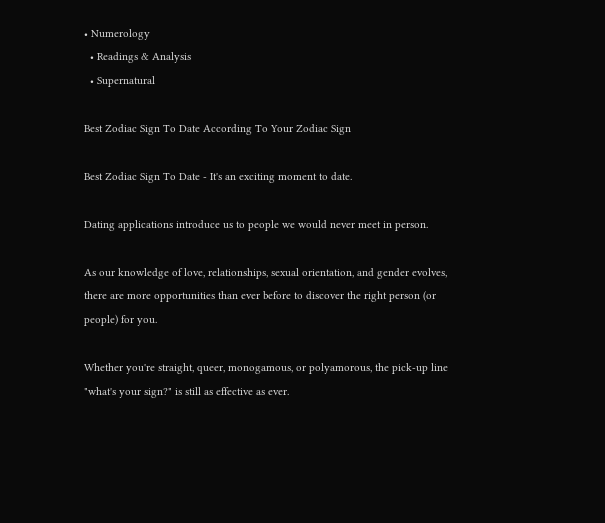• Numerology
  • Readings & Analysis
  • Supernatural

Best Zodiac Sign To Date According To Your Zodiac Sign

Best Zodiac Sign To Date - It's an exciting moment to date.

Dating applications introduce us to people we would never meet in person.

As our knowledge of love, relationships, sexual orientation, and gender evolves, there are more opportunities than ever before to discover the right person (or people) for you.

Whether you're straight, queer, monogamous, or polyamorous, the pick-up line "what's your sign?" is still as effective as ever.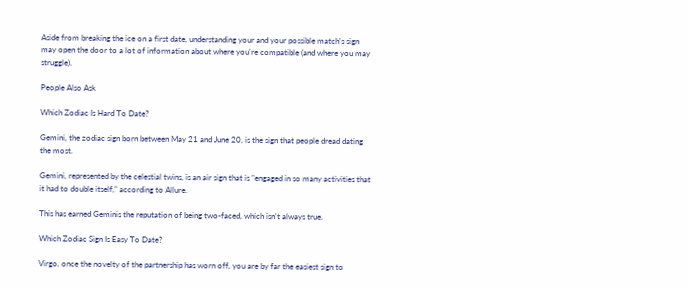Aside from breaking the ice on a first date, understanding your and your possible match's sign may open the door to a lot of information about where you're compatible (and where you may struggle).

People Also Ask

Which Zodiac Is Hard To Date?

Gemini, the zodiac sign born between May 21 and June 20, is the sign that people dread dating the most.

Gemini, represented by the celestial twins, is an air sign that is "engaged in so many activities that it had to double itself," according to Allure.

This has earned Geminis the reputation of being two-faced, which isn't always true.

Which Zodiac Sign Is Easy To Date?

Virgo, once the novelty of the partnership has worn off, you are by far the easiest sign to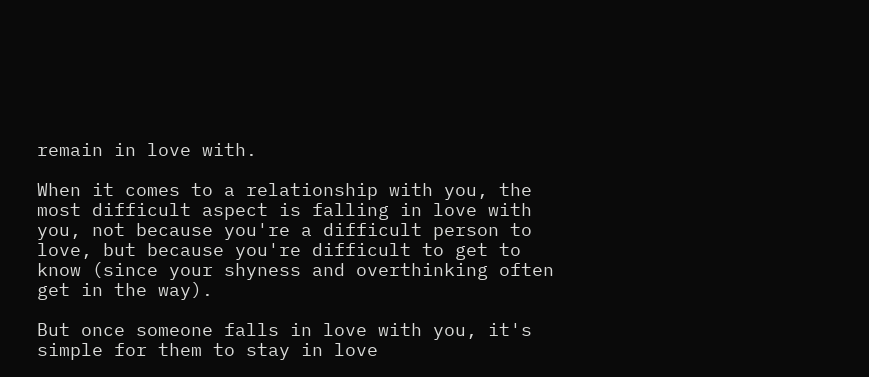remain in love with.

When it comes to a relationship with you, the most difficult aspect is falling in love with you, not because you're a difficult person to love, but because you're difficult to get to know (since your shyness and overthinking often get in the way).

But once someone falls in love with you, it's simple for them to stay in love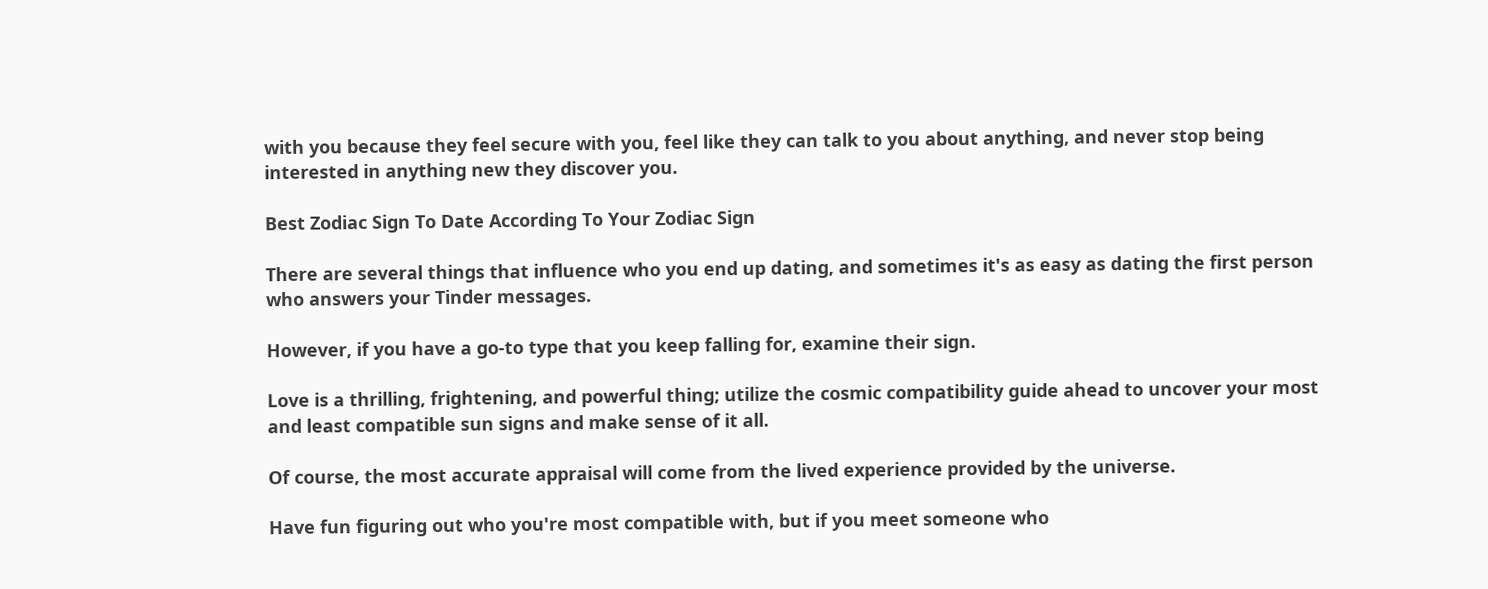with you because they feel secure with you, feel like they can talk to you about anything, and never stop being interested in anything new they discover you.

Best Zodiac Sign To Date According To Your Zodiac Sign

There are several things that influence who you end up dating, and sometimes it's as easy as dating the first person who answers your Tinder messages.

However, if you have a go-to type that you keep falling for, examine their sign.

Love is a thrilling, frightening, and powerful thing; utilize the cosmic compatibility guide ahead to uncover your most and least compatible sun signs and make sense of it all.

Of course, the most accurate appraisal will come from the lived experience provided by the universe.

Have fun figuring out who you're most compatible with, but if you meet someone who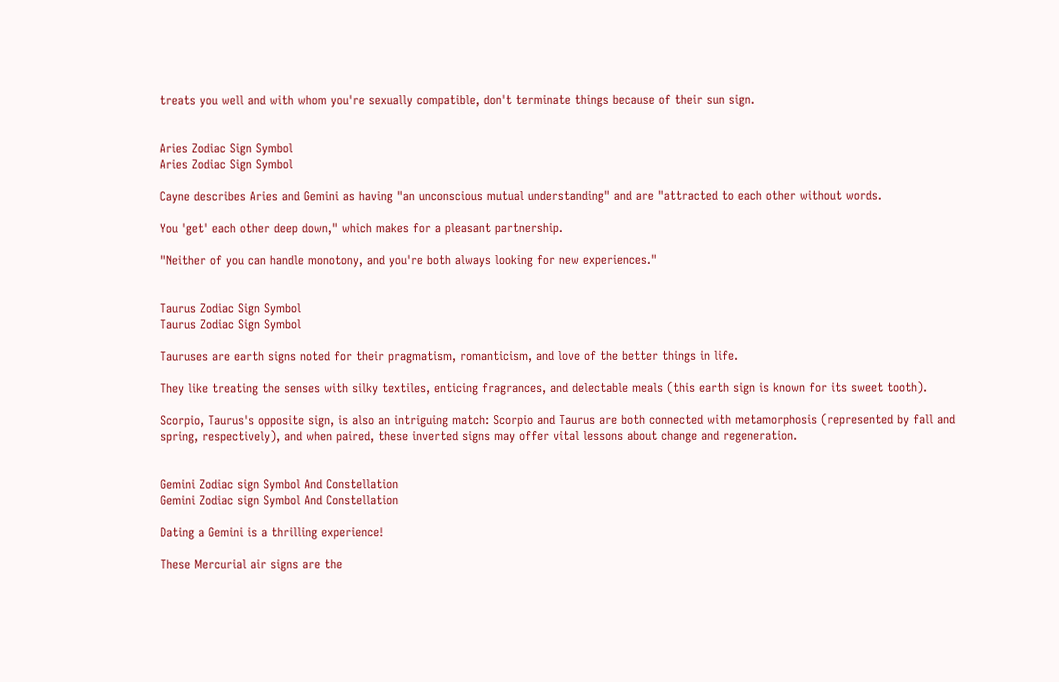treats you well and with whom you're sexually compatible, don't terminate things because of their sun sign.


Aries Zodiac Sign Symbol
Aries Zodiac Sign Symbol

Cayne describes Aries and Gemini as having "an unconscious mutual understanding" and are "attracted to each other without words.

You 'get' each other deep down," which makes for a pleasant partnership.

"Neither of you can handle monotony, and you're both always looking for new experiences."


Taurus Zodiac Sign Symbol
Taurus Zodiac Sign Symbol

Tauruses are earth signs noted for their pragmatism, romanticism, and love of the better things in life.

They like treating the senses with silky textiles, enticing fragrances, and delectable meals (this earth sign is known for its sweet tooth).

Scorpio, Taurus's opposite sign, is also an intriguing match: Scorpio and Taurus are both connected with metamorphosis (represented by fall and spring, respectively), and when paired, these inverted signs may offer vital lessons about change and regeneration.


Gemini Zodiac sign Symbol And Constellation
Gemini Zodiac sign Symbol And Constellation

Dating a Gemini is a thrilling experience!

These Mercurial air signs are the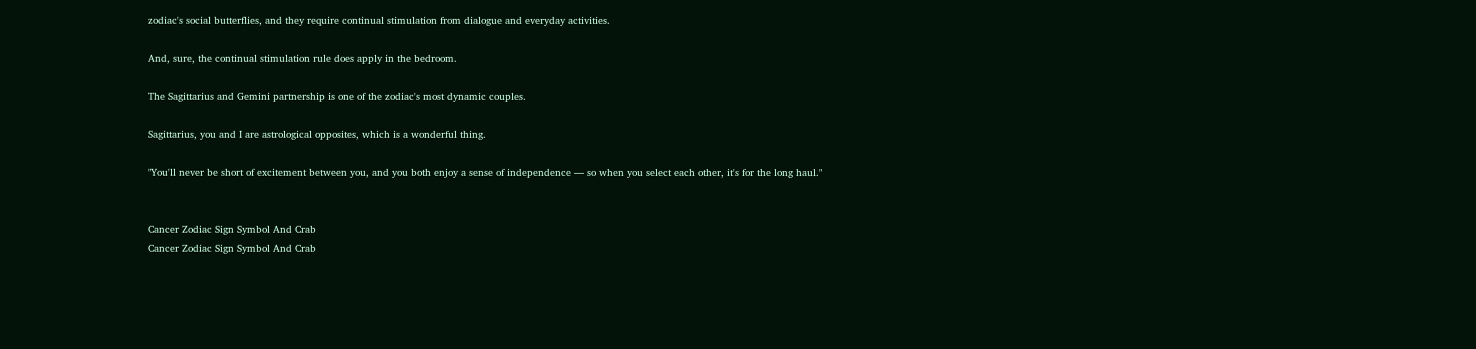zodiac's social butterflies, and they require continual stimulation from dialogue and everyday activities.

And, sure, the continual stimulation rule does apply in the bedroom.

The Sagittarius and Gemini partnership is one of the zodiac's most dynamic couples.

Sagittarius, you and I are astrological opposites, which is a wonderful thing.

"You'll never be short of excitement between you, and you both enjoy a sense of independence — so when you select each other, it's for the long haul."


Cancer Zodiac Sign Symbol And Crab
Cancer Zodiac Sign Symbol And Crab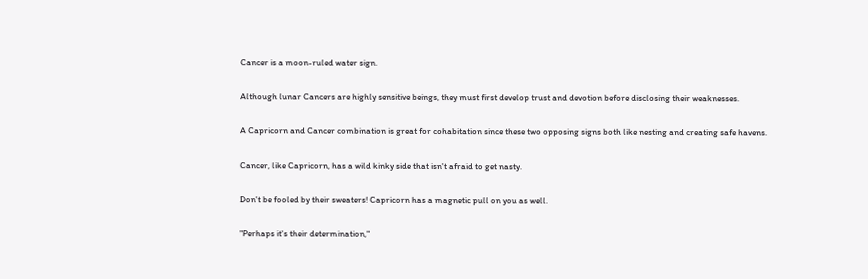Cancer is a moon-ruled water sign.

Although lunar Cancers are highly sensitive beings, they must first develop trust and devotion before disclosing their weaknesses.

A Capricorn and Cancer combination is great for cohabitation since these two opposing signs both like nesting and creating safe havens.

Cancer, like Capricorn, has a wild kinky side that isn't afraid to get nasty.

Don't be fooled by their sweaters! Capricorn has a magnetic pull on you as well.

"Perhaps it's their determination,"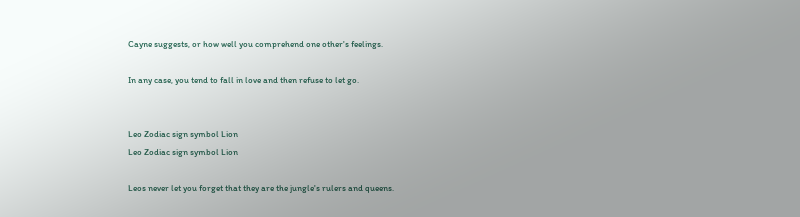Cayne suggests, or how well you comprehend one other's feelings.

In any case, you tend to fall in love and then refuse to let go.


Leo Zodiac sign symbol Lion
Leo Zodiac sign symbol Lion

Leos never let you forget that they are the jungle's rulers and queens.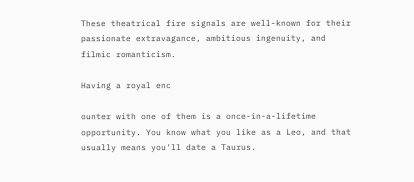These theatrical fire signals are well-known for their passionate extravagance, ambitious ingenuity, and filmic romanticism.

Having a royal enc

ounter with one of them is a once-in-a-lifetime opportunity. You know what you like as a Leo, and that usually means you'll date a Taurus.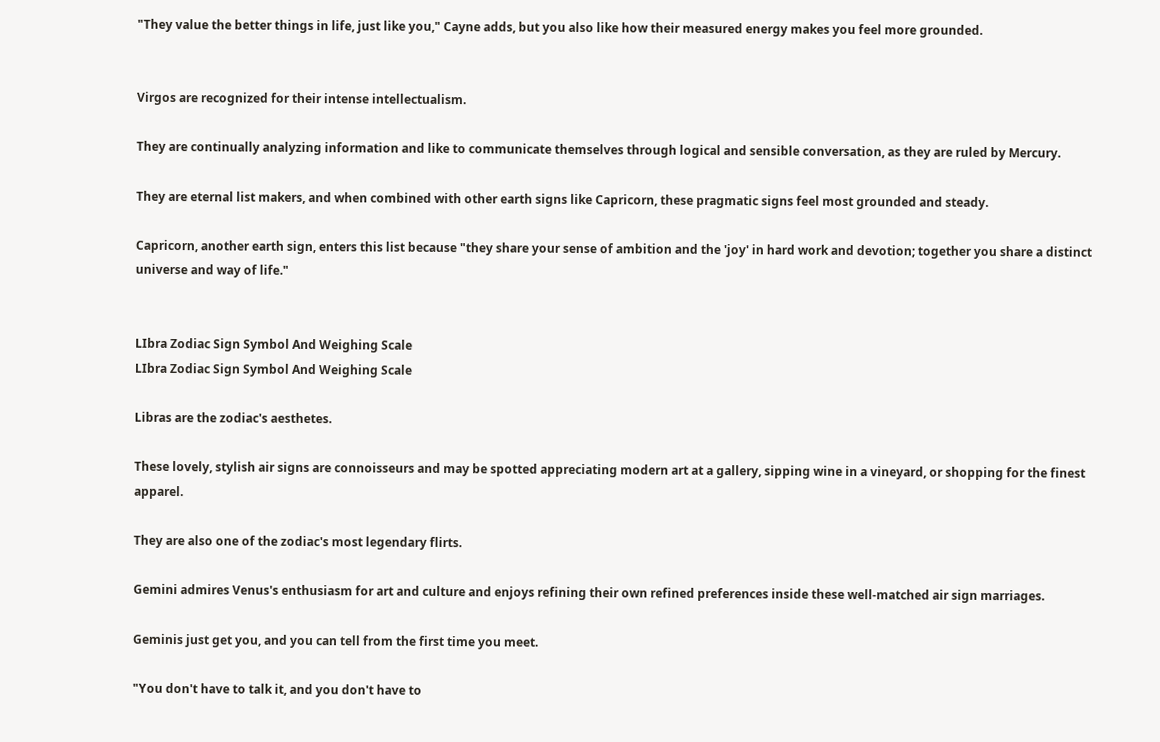"They value the better things in life, just like you," Cayne adds, but you also like how their measured energy makes you feel more grounded.


Virgos are recognized for their intense intellectualism.

They are continually analyzing information and like to communicate themselves through logical and sensible conversation, as they are ruled by Mercury.

They are eternal list makers, and when combined with other earth signs like Capricorn, these pragmatic signs feel most grounded and steady.

Capricorn, another earth sign, enters this list because "they share your sense of ambition and the 'joy' in hard work and devotion; together you share a distinct universe and way of life."


LIbra Zodiac Sign Symbol And Weighing Scale
LIbra Zodiac Sign Symbol And Weighing Scale

Libras are the zodiac's aesthetes.

These lovely, stylish air signs are connoisseurs and may be spotted appreciating modern art at a gallery, sipping wine in a vineyard, or shopping for the finest apparel.

They are also one of the zodiac's most legendary flirts.

Gemini admires Venus's enthusiasm for art and culture and enjoys refining their own refined preferences inside these well-matched air sign marriages.

Geminis just get you, and you can tell from the first time you meet.

"You don't have to talk it, and you don't have to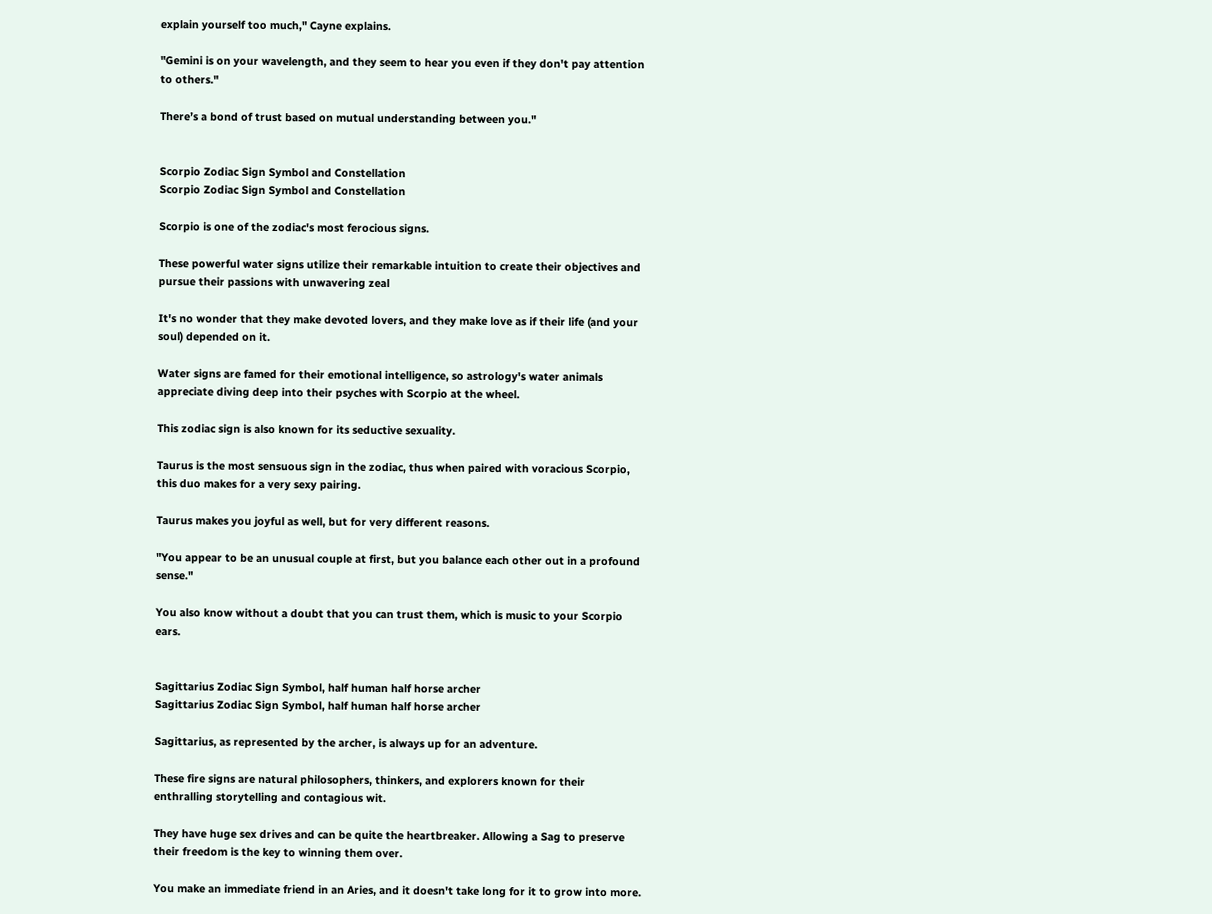explain yourself too much," Cayne explains.

"Gemini is on your wavelength, and they seem to hear you even if they don't pay attention to others."

There’s a bond of trust based on mutual understanding between you."


Scorpio Zodiac Sign Symbol and Constellation
Scorpio Zodiac Sign Symbol and Constellation

Scorpio is one of the zodiac's most ferocious signs.

These powerful water signs utilize their remarkable intuition to create their objectives and pursue their passions with unwavering zeal

It's no wonder that they make devoted lovers, and they make love as if their life (and your soul) depended on it.

Water signs are famed for their emotional intelligence, so astrology's water animals appreciate diving deep into their psyches with Scorpio at the wheel.

This zodiac sign is also known for its seductive sexuality.

Taurus is the most sensuous sign in the zodiac, thus when paired with voracious Scorpio, this duo makes for a very sexy pairing.

Taurus makes you joyful as well, but for very different reasons.

"You appear to be an unusual couple at first, but you balance each other out in a profound sense."

You also know without a doubt that you can trust them, which is music to your Scorpio ears.


Sagittarius Zodiac Sign Symbol, half human half horse archer
Sagittarius Zodiac Sign Symbol, half human half horse archer

Sagittarius, as represented by the archer, is always up for an adventure.

These fire signs are natural philosophers, thinkers, and explorers known for their enthralling storytelling and contagious wit.

They have huge sex drives and can be quite the heartbreaker. Allowing a Sag to preserve their freedom is the key to winning them over.

You make an immediate friend in an Aries, and it doesn't take long for it to grow into more.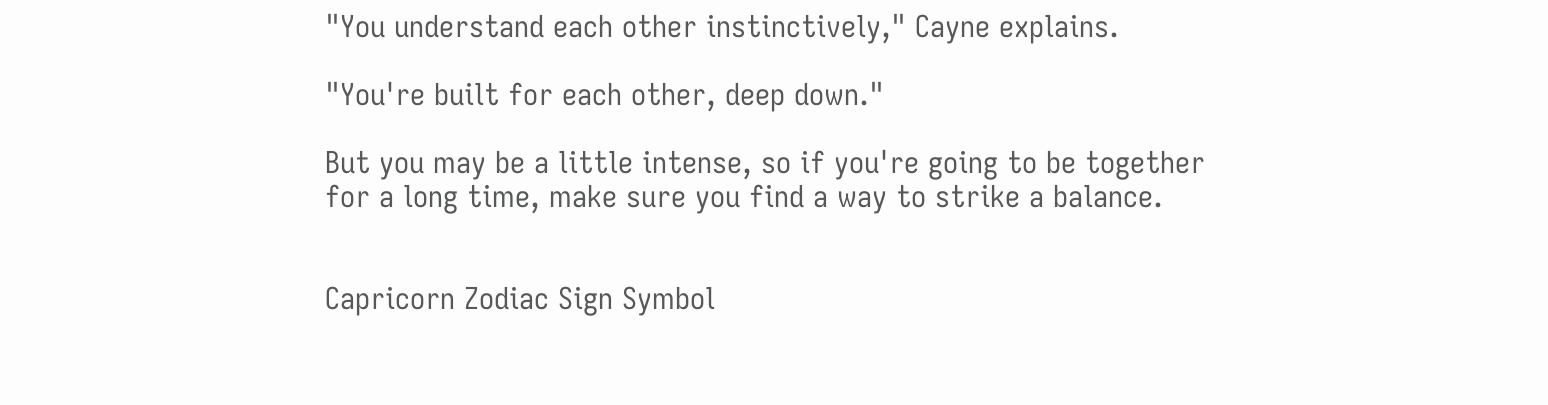"You understand each other instinctively," Cayne explains.

"You're built for each other, deep down."

But you may be a little intense, so if you're going to be together for a long time, make sure you find a way to strike a balance.


Capricorn Zodiac Sign Symbol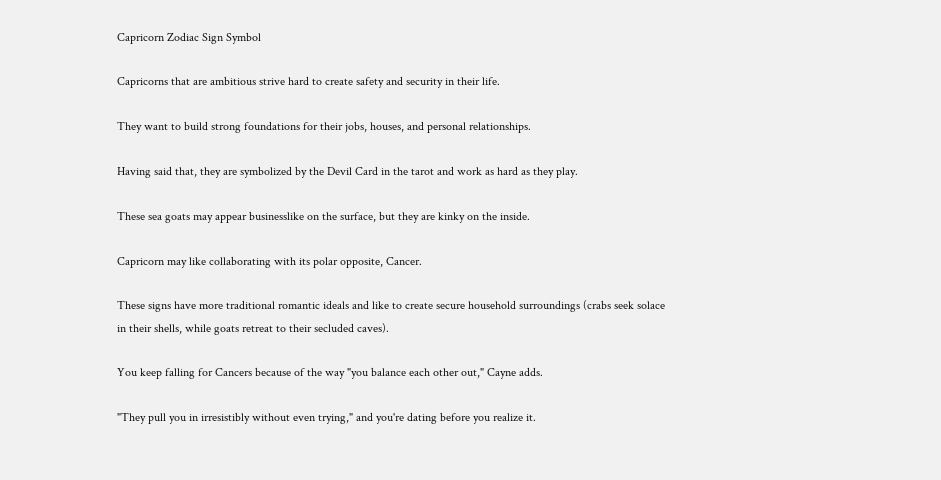Capricorn Zodiac Sign Symbol

Capricorns that are ambitious strive hard to create safety and security in their life.

They want to build strong foundations for their jobs, houses, and personal relationships.

Having said that, they are symbolized by the Devil Card in the tarot and work as hard as they play.

These sea goats may appear businesslike on the surface, but they are kinky on the inside.

Capricorn may like collaborating with its polar opposite, Cancer.

These signs have more traditional romantic ideals and like to create secure household surroundings (crabs seek solace in their shells, while goats retreat to their secluded caves).

You keep falling for Cancers because of the way "you balance each other out," Cayne adds.

"They pull you in irresistibly without even trying," and you're dating before you realize it.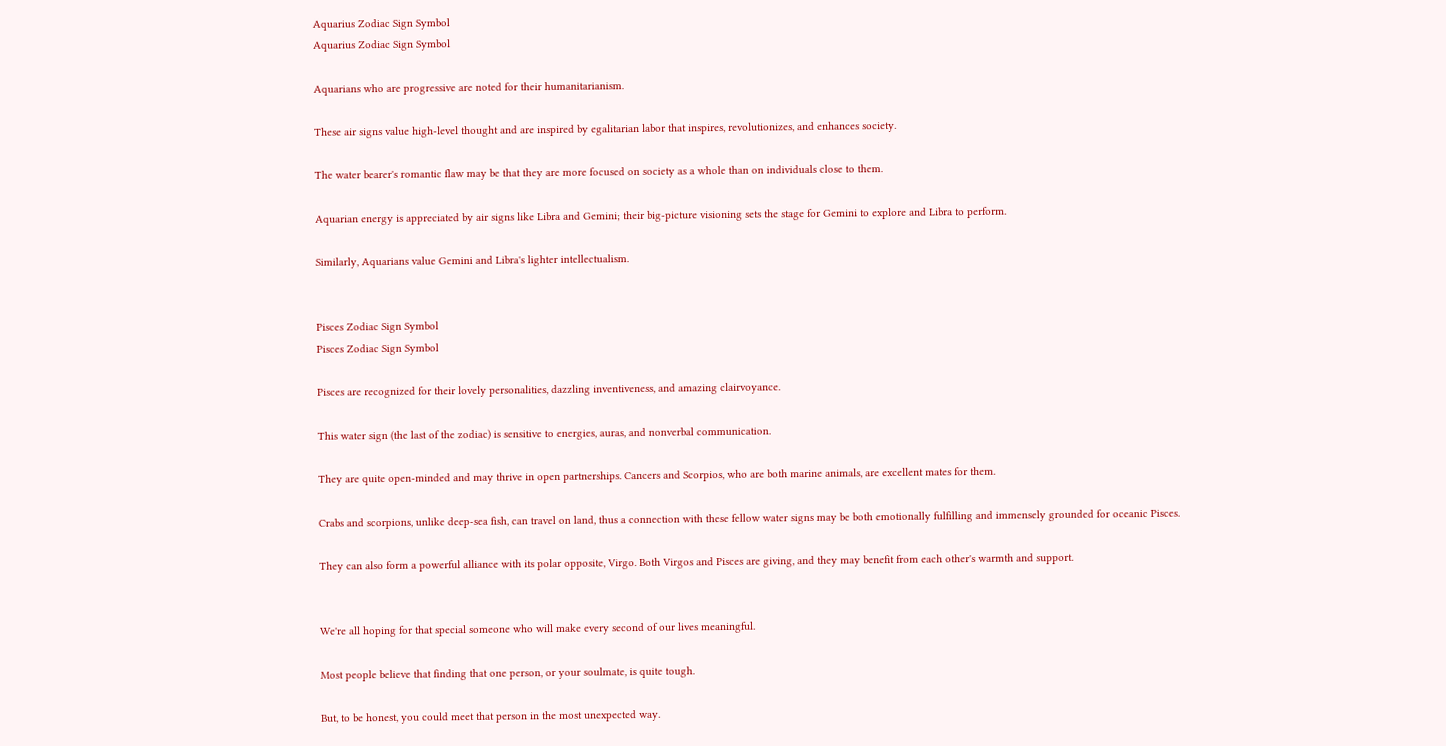Aquarius Zodiac Sign Symbol
Aquarius Zodiac Sign Symbol

Aquarians who are progressive are noted for their humanitarianism.

These air signs value high-level thought and are inspired by egalitarian labor that inspires, revolutionizes, and enhances society.

The water bearer's romantic flaw may be that they are more focused on society as a whole than on individuals close to them.

Aquarian energy is appreciated by air signs like Libra and Gemini; their big-picture visioning sets the stage for Gemini to explore and Libra to perform.

Similarly, Aquarians value Gemini and Libra's lighter intellectualism.


Pisces Zodiac Sign Symbol
Pisces Zodiac Sign Symbol

Pisces are recognized for their lovely personalities, dazzling inventiveness, and amazing clairvoyance.

This water sign (the last of the zodiac) is sensitive to energies, auras, and nonverbal communication.

They are quite open-minded and may thrive in open partnerships. Cancers and Scorpios, who are both marine animals, are excellent mates for them.

Crabs and scorpions, unlike deep-sea fish, can travel on land, thus a connection with these fellow water signs may be both emotionally fulfilling and immensely grounded for oceanic Pisces.

They can also form a powerful alliance with its polar opposite, Virgo. Both Virgos and Pisces are giving, and they may benefit from each other's warmth and support.


We're all hoping for that special someone who will make every second of our lives meaningful.

Most people believe that finding that one person, or your soulmate, is quite tough.

But, to be honest, you could meet that person in the most unexpected way.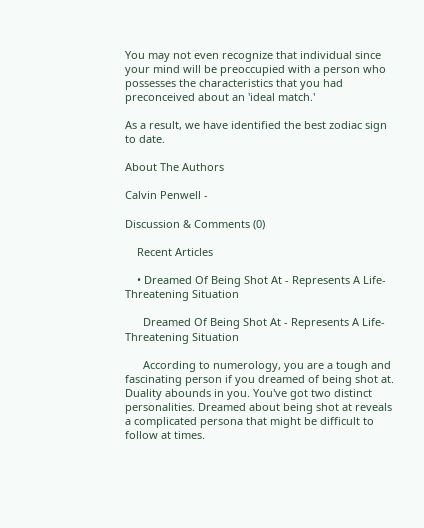You may not even recognize that individual since your mind will be preoccupied with a person who possesses the characteristics that you had preconceived about an 'ideal match.'

As a result, we have identified the best zodiac sign to date.

About The Authors

Calvin Penwell -

Discussion & Comments (0)

    Recent Articles

    • Dreamed Of Being Shot At - Represents A Life-Threatening Situation

      Dreamed Of Being Shot At - Represents A Life-Threatening Situation

      According to numerology, you are a tough and fascinating person if you dreamed of being shot at. Duality abounds in you. You've got two distinct personalities. Dreamed about being shot at reveals a complicated persona that might be difficult to follow at times.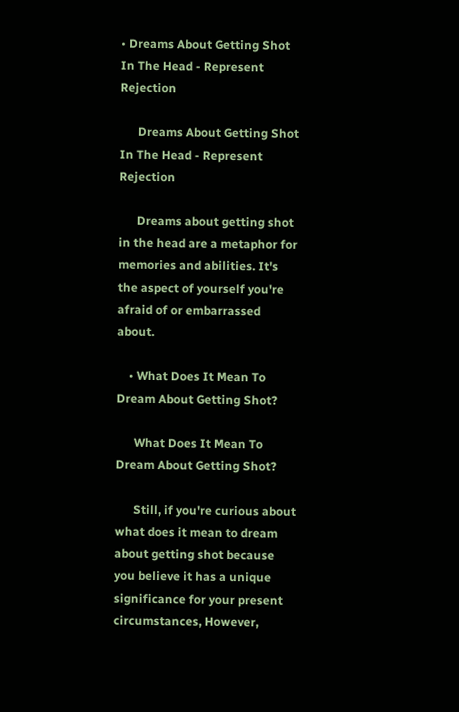• Dreams About Getting Shot In The Head - Represent Rejection

      Dreams About Getting Shot In The Head - Represent Rejection

      Dreams about getting shot in the head are a metaphor for memories and abilities. It's the aspect of yourself you're afraid of or embarrassed about.

    • What Does It Mean To Dream About Getting Shot?

      What Does It Mean To Dream About Getting Shot?

      Still, if you're curious about what does it mean to dream about getting shot because you believe it has a unique significance for your present circumstances, However,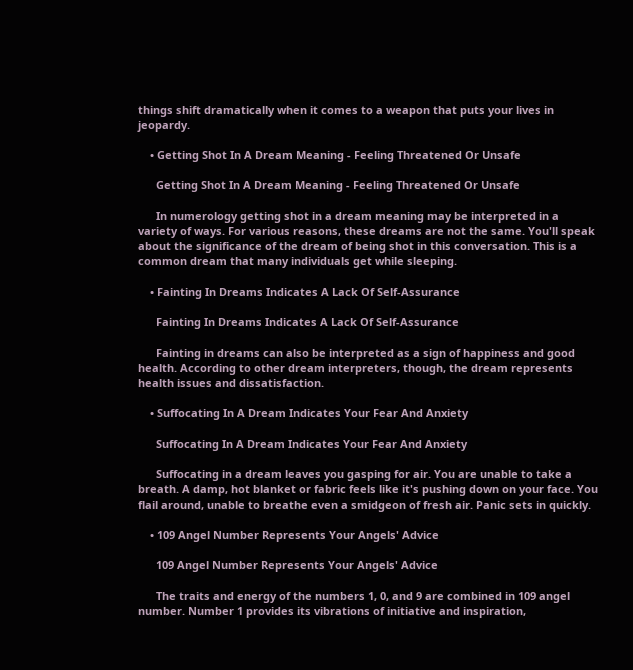things shift dramatically when it comes to a weapon that puts your lives in jeopardy.

    • Getting Shot In A Dream Meaning - Feeling Threatened Or Unsafe

      Getting Shot In A Dream Meaning - Feeling Threatened Or Unsafe

      In numerology getting shot in a dream meaning may be interpreted in a variety of ways. For various reasons, these dreams are not the same. You'll speak about the significance of the dream of being shot in this conversation. This is a common dream that many individuals get while sleeping.

    • Fainting In Dreams Indicates A Lack Of Self-Assurance

      Fainting In Dreams Indicates A Lack Of Self-Assurance

      Fainting in dreams can also be interpreted as a sign of happiness and good health. According to other dream interpreters, though, the dream represents health issues and dissatisfaction.

    • Suffocating In A Dream Indicates Your Fear And Anxiety

      Suffocating In A Dream Indicates Your Fear And Anxiety

      Suffocating in a dream leaves you gasping for air. You are unable to take a breath. A damp, hot blanket or fabric feels like it's pushing down on your face. You flail around, unable to breathe even a smidgeon of fresh air. Panic sets in quickly.

    • 109 Angel Number Represents Your Angels' Advice

      109 Angel Number Represents Your Angels' Advice

      The traits and energy of the numbers 1, 0, and 9 are combined in 109 angel number. Number 1 provides its vibrations of initiative and inspiration,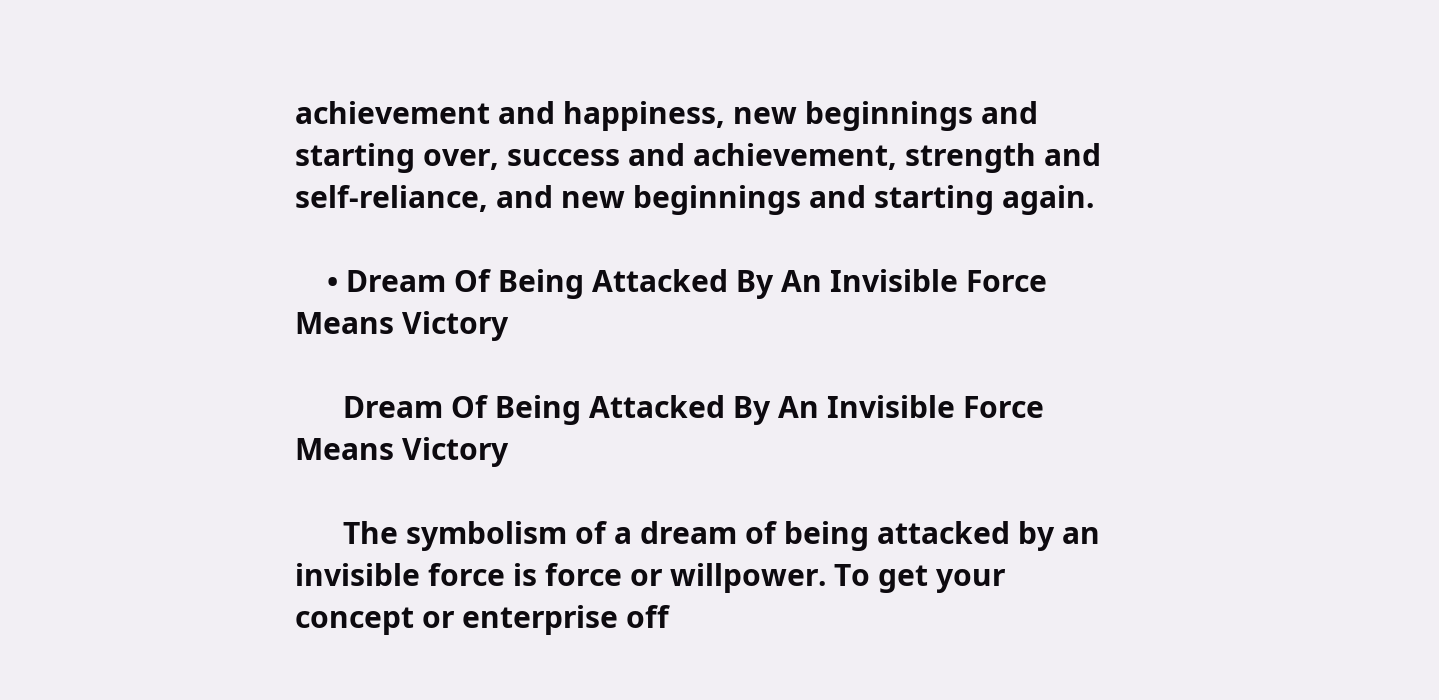achievement and happiness, new beginnings and starting over, success and achievement, strength and self-reliance, and new beginnings and starting again.

    • Dream Of Being Attacked By An Invisible Force Means Victory

      Dream Of Being Attacked By An Invisible Force Means Victory

      The symbolism of a dream of being attacked by an invisible force is force or willpower. To get your concept or enterprise off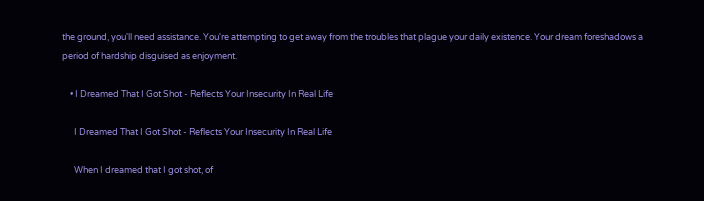the ground, you'll need assistance. You're attempting to get away from the troubles that plague your daily existence. Your dream foreshadows a period of hardship disguised as enjoyment.

    • I Dreamed That I Got Shot - Reflects Your Insecurity In Real Life

      I Dreamed That I Got Shot - Reflects Your Insecurity In Real Life

      When I dreamed that I got shot, of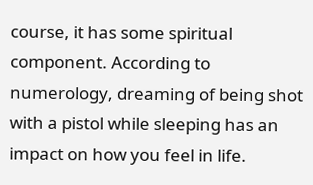course, it has some spiritual component. According to numerology, dreaming of being shot with a pistol while sleeping has an impact on how you feel in life.